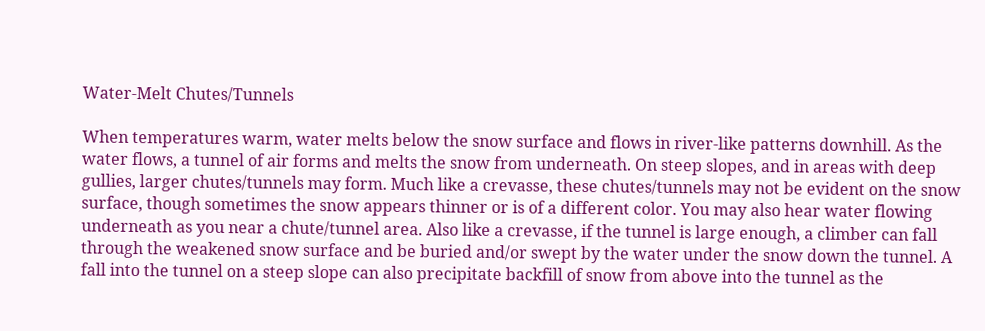Water-Melt Chutes/Tunnels

When temperatures warm, water melts below the snow surface and flows in river-like patterns downhill. As the water flows, a tunnel of air forms and melts the snow from underneath. On steep slopes, and in areas with deep gullies, larger chutes/tunnels may form. Much like a crevasse, these chutes/tunnels may not be evident on the snow surface, though sometimes the snow appears thinner or is of a different color. You may also hear water flowing underneath as you near a chute/tunnel area. Also like a crevasse, if the tunnel is large enough, a climber can fall through the weakened snow surface and be buried and/or swept by the water under the snow down the tunnel. A fall into the tunnel on a steep slope can also precipitate backfill of snow from above into the tunnel as the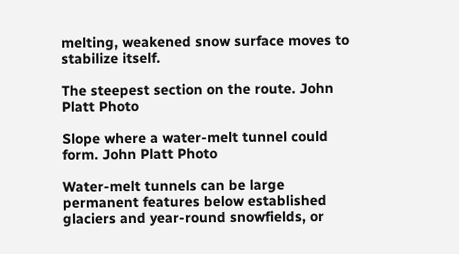melting, weakened snow surface moves to stabilize itself.

The steepest section on the route. John Platt Photo

Slope where a water-melt tunnel could form. John Platt Photo

Water-melt tunnels can be large permanent features below established glaciers and year-round snowfields, or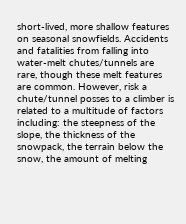short-lived, more shallow features on seasonal snowfields. Accidents and fatalities from falling into water-melt chutes/tunnels are rare, though these melt features are common. However, risk a chute/tunnel posses to a climber is related to a multitude of factors including: the steepness of the slope, the thickness of the snowpack, the terrain below the snow, the amount of melting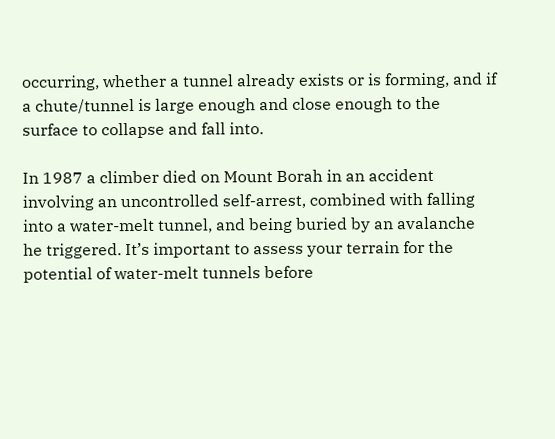occurring, whether a tunnel already exists or is forming, and if a chute/tunnel is large enough and close enough to the surface to collapse and fall into.

In 1987 a climber died on Mount Borah in an accident involving an uncontrolled self-arrest, combined with falling into a water-melt tunnel, and being buried by an avalanche he triggered. It’s important to assess your terrain for the potential of water-melt tunnels before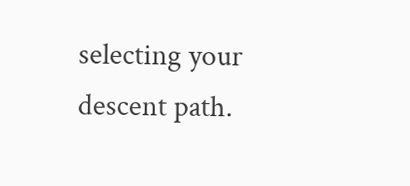selecting your descent path.